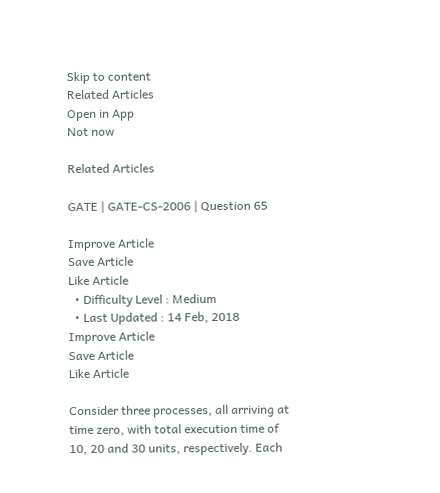Skip to content
Related Articles
Open in App
Not now

Related Articles

GATE | GATE-CS-2006 | Question 65

Improve Article
Save Article
Like Article
  • Difficulty Level : Medium
  • Last Updated : 14 Feb, 2018
Improve Article
Save Article
Like Article

Consider three processes, all arriving at time zero, with total execution time of 10, 20 and 30 units, respectively. Each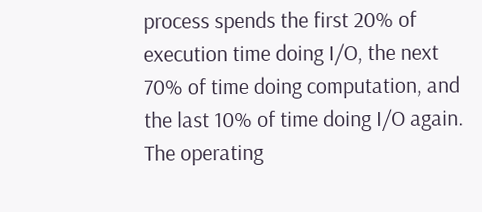process spends the first 20% of execution time doing I/O, the next 70% of time doing computation, and the last 10% of time doing I/O again. The operating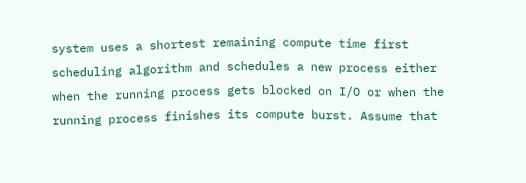system uses a shortest remaining compute time first scheduling algorithm and schedules a new process either when the running process gets blocked on I/O or when the running process finishes its compute burst. Assume that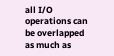all I/O operations can be overlapped as much as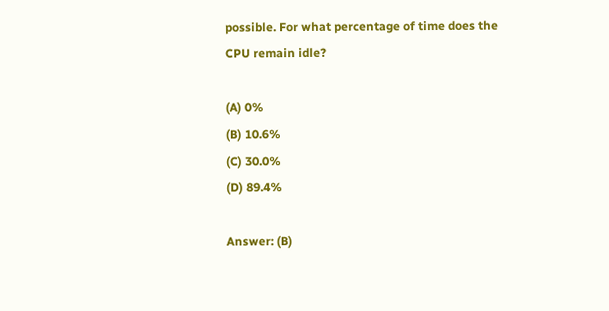possible. For what percentage of time does the CPU remain idle?

(A) 0%
(B) 10.6%
(C) 30.0%
(D) 89.4%

Answer: (B)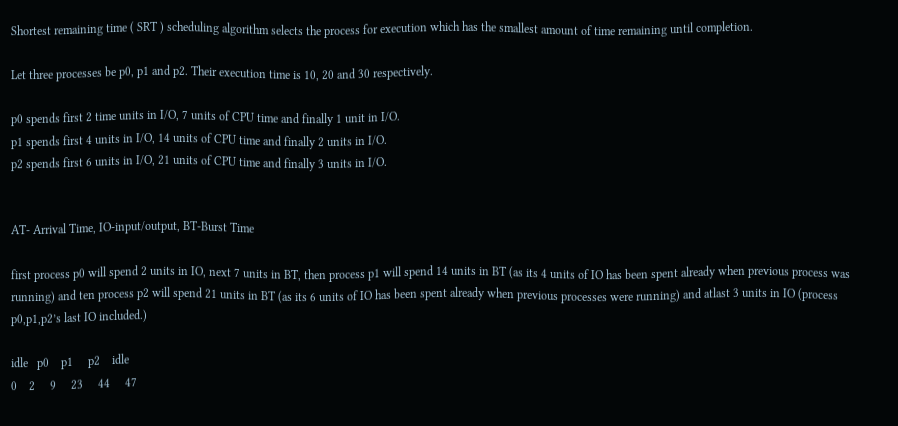Shortest remaining time ( SRT ) scheduling algorithm selects the process for execution which has the smallest amount of time remaining until completion.

Let three processes be p0, p1 and p2. Their execution time is 10, 20 and 30 respectively.

p0 spends first 2 time units in I/O, 7 units of CPU time and finally 1 unit in I/O.
p1 spends first 4 units in I/O, 14 units of CPU time and finally 2 units in I/O.
p2 spends first 6 units in I/O, 21 units of CPU time and finally 3 units in I/O.


AT- Arrival Time, IO-input/output, BT-Burst Time

first process p0 will spend 2 units in IO, next 7 units in BT, then process p1 will spend 14 units in BT (as its 4 units of IO has been spent already when previous process was running) and ten process p2 will spend 21 units in BT (as its 6 units of IO has been spent already when previous processes were running) and atlast 3 units in IO (process p0,p1,p2’s last IO included.)

idle   p0    p1     p2    idle
0    2     9     23     44     47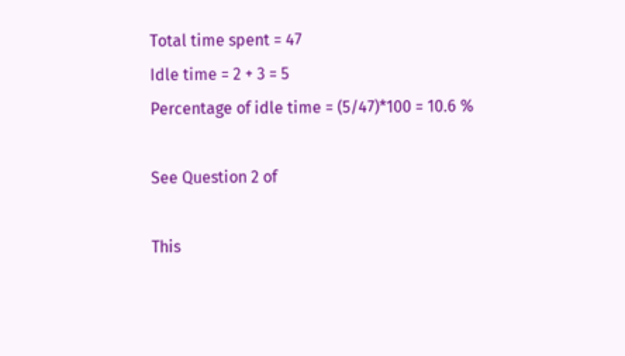Total time spent = 47
Idle time = 2 + 3 = 5
Percentage of idle time = (5/47)*100 = 10.6 %

See Question 2 of

This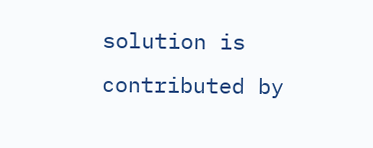solution is contributed by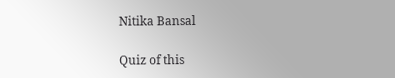Nitika Bansal

Quiz of this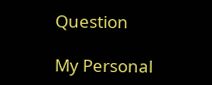Question

My Personal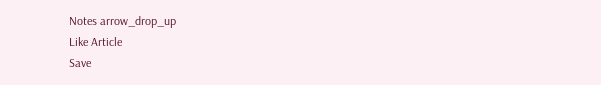Notes arrow_drop_up
Like Article
Save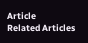Article
Related Articles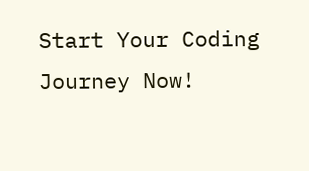Start Your Coding Journey Now!